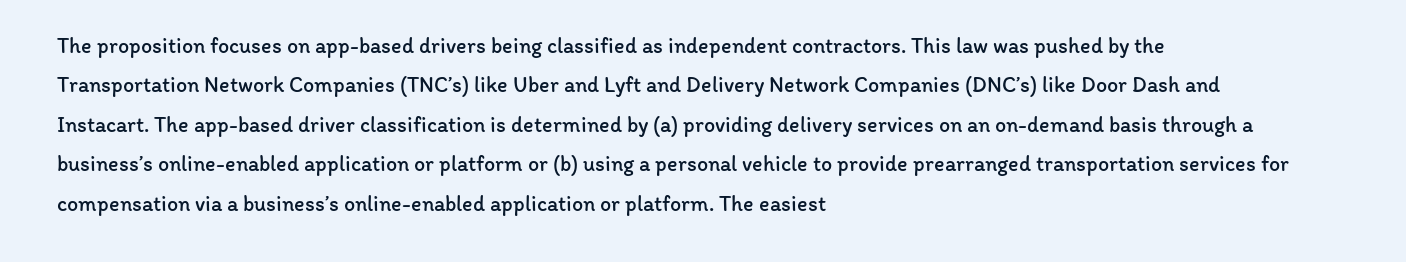The proposition focuses on app-based drivers being classified as independent contractors. This law was pushed by the Transportation Network Companies (TNC’s) like Uber and Lyft and Delivery Network Companies (DNC’s) like Door Dash and Instacart. The app-based driver classification is determined by (a) providing delivery services on an on-demand basis through a business’s online-enabled application or platform or (b) using a personal vehicle to provide prearranged transportation services for compensation via a business’s online-enabled application or platform. The easiest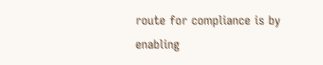route for compliance is by enabling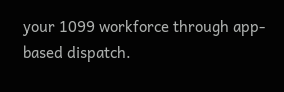your 1099 workforce through app-based dispatch.